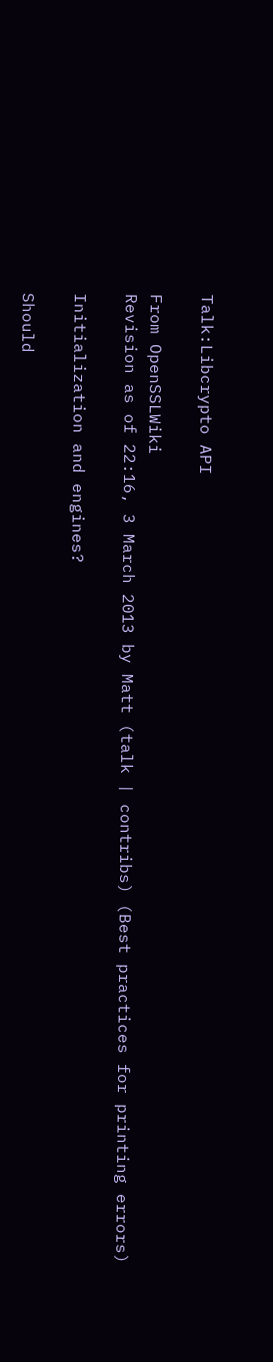Talk:Libcrypto API

From OpenSSLWiki
Revision as of 22:16, 3 March 2013 by Matt (talk | contribs) (Best practices for printing errors)

Initialization and engines?

Should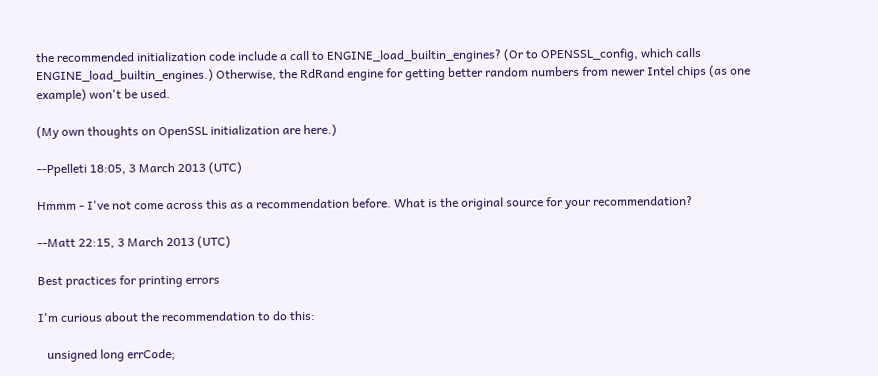the recommended initialization code include a call to ENGINE_load_builtin_engines? (Or to OPENSSL_config, which calls ENGINE_load_builtin_engines.) Otherwise, the RdRand engine for getting better random numbers from newer Intel chips (as one example) won't be used.

(My own thoughts on OpenSSL initialization are here.)

--Ppelleti 18:05, 3 March 2013 (UTC)

Hmmm - I've not come across this as a recommendation before. What is the original source for your recommendation?

--Matt 22:15, 3 March 2013 (UTC)

Best practices for printing errors

I'm curious about the recommendation to do this:

   unsigned long errCode;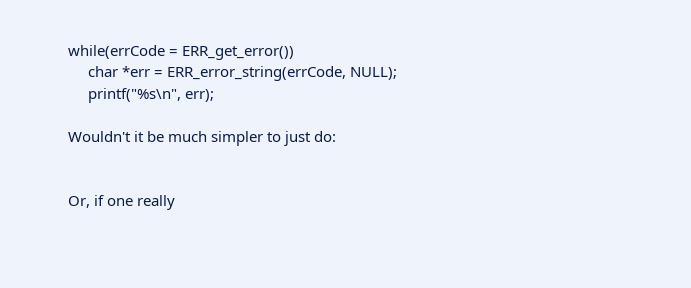while(errCode = ERR_get_error())
     char *err = ERR_error_string(errCode, NULL);
     printf("%s\n", err);

Wouldn't it be much simpler to just do:


Or, if one really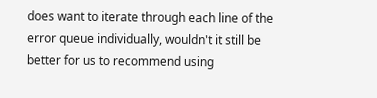does want to iterate through each line of the error queue individually, wouldn't it still be better for us to recommend using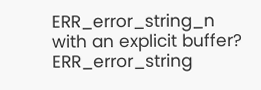ERR_error_string_n with an explicit buffer? ERR_error_string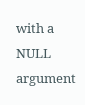with a NULL argument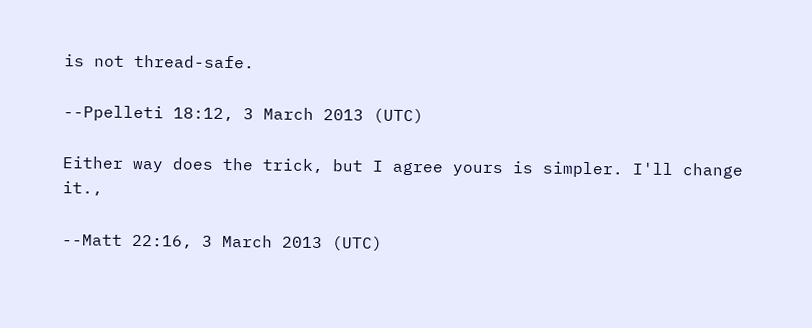is not thread-safe.

--Ppelleti 18:12, 3 March 2013 (UTC)

Either way does the trick, but I agree yours is simpler. I'll change it.,

--Matt 22:16, 3 March 2013 (UTC)